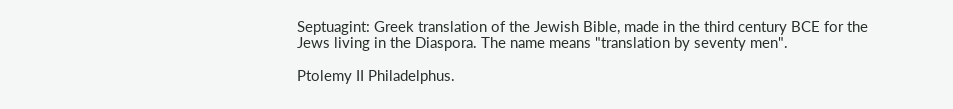Septuagint: Greek translation of the Jewish Bible, made in the third century BCE for the Jews living in the Diaspora. The name means "translation by seventy men".

Ptolemy II Philadelphus.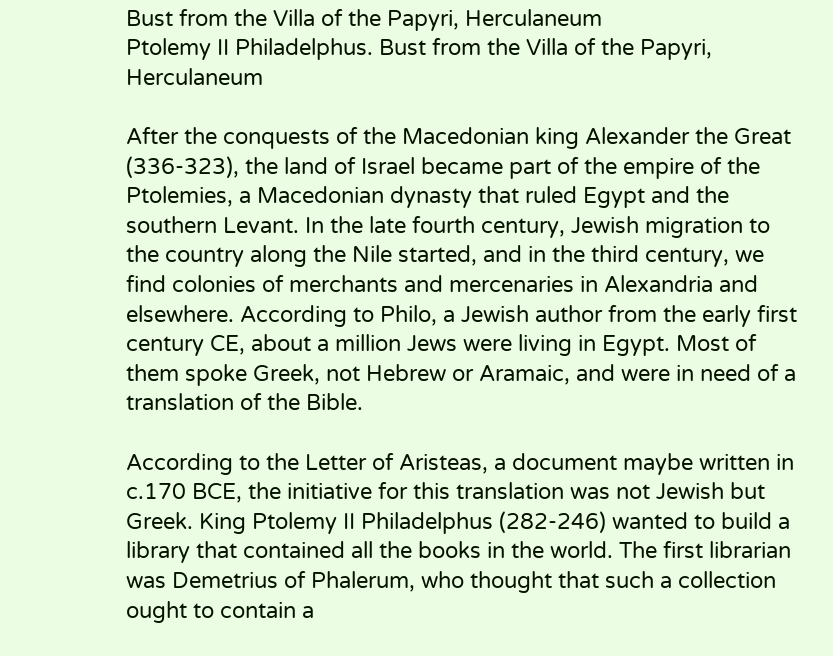Bust from the Villa of the Papyri, Herculaneum
Ptolemy II Philadelphus. Bust from the Villa of the Papyri, Herculaneum

After the conquests of the Macedonian king Alexander the Great (336-323), the land of Israel became part of the empire of the Ptolemies, a Macedonian dynasty that ruled Egypt and the southern Levant. In the late fourth century, Jewish migration to the country along the Nile started, and in the third century, we find colonies of merchants and mercenaries in Alexandria and elsewhere. According to Philo, a Jewish author from the early first century CE, about a million Jews were living in Egypt. Most of them spoke Greek, not Hebrew or Aramaic, and were in need of a translation of the Bible.

According to the Letter of Aristeas, a document maybe written in c.170 BCE, the initiative for this translation was not Jewish but Greek. King Ptolemy II Philadelphus (282-246) wanted to build a library that contained all the books in the world. The first librarian was Demetrius of Phalerum, who thought that such a collection ought to contain a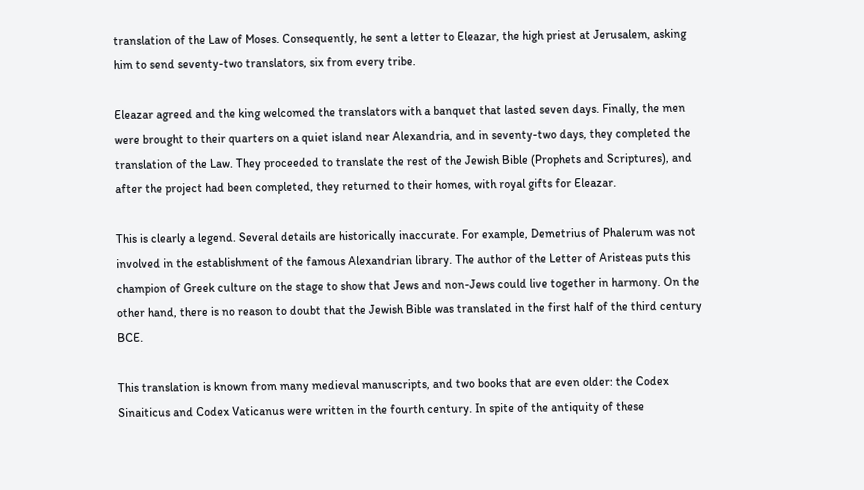translation of the Law of Moses. Consequently, he sent a letter to Eleazar, the high priest at Jerusalem, asking him to send seventy-two translators, six from every tribe.

Eleazar agreed and the king welcomed the translators with a banquet that lasted seven days. Finally, the men were brought to their quarters on a quiet island near Alexandria, and in seventy-two days, they completed the translation of the Law. They proceeded to translate the rest of the Jewish Bible (Prophets and Scriptures), and after the project had been completed, they returned to their homes, with royal gifts for Eleazar.

This is clearly a legend. Several details are historically inaccurate. For example, Demetrius of Phalerum was not involved in the establishment of the famous Alexandrian library. The author of the Letter of Aristeas puts this champion of Greek culture on the stage to show that Jews and non-Jews could live together in harmony. On the other hand, there is no reason to doubt that the Jewish Bible was translated in the first half of the third century BCE.

This translation is known from many medieval manuscripts, and two books that are even older: the Codex Sinaiticus and Codex Vaticanus were written in the fourth century. In spite of the antiquity of these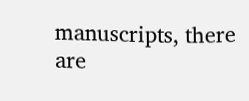manuscripts, there are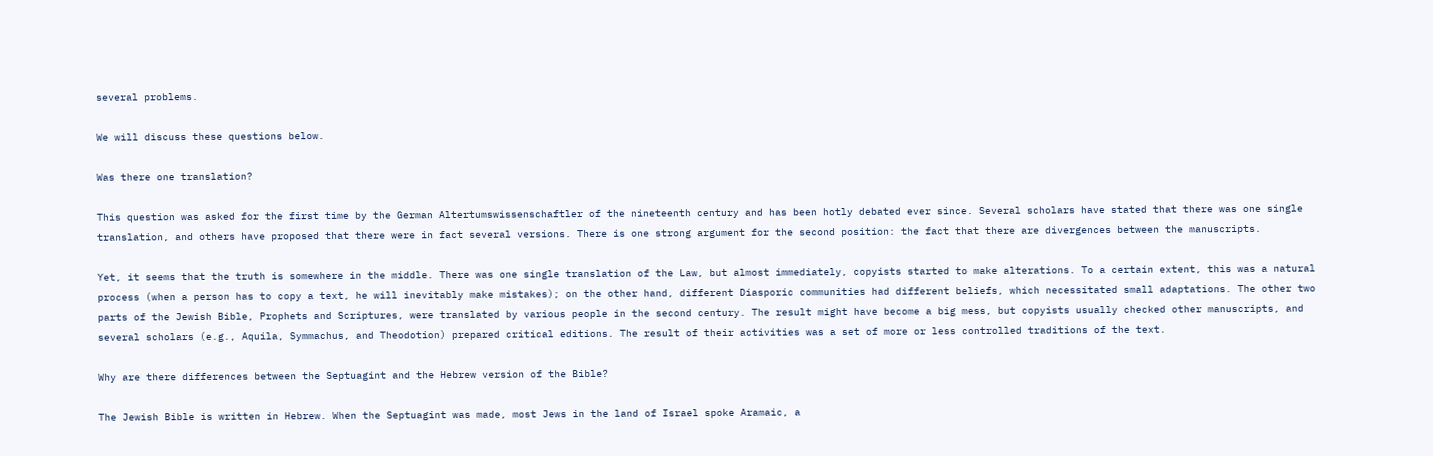several problems.

We will discuss these questions below.

Was there one translation?

This question was asked for the first time by the German Altertumswissenschaftler of the nineteenth century and has been hotly debated ever since. Several scholars have stated that there was one single translation, and others have proposed that there were in fact several versions. There is one strong argument for the second position: the fact that there are divergences between the manuscripts.

Yet, it seems that the truth is somewhere in the middle. There was one single translation of the Law, but almost immediately, copyists started to make alterations. To a certain extent, this was a natural process (when a person has to copy a text, he will inevitably make mistakes); on the other hand, different Diasporic communities had different beliefs, which necessitated small adaptations. The other two parts of the Jewish Bible, Prophets and Scriptures, were translated by various people in the second century. The result might have become a big mess, but copyists usually checked other manuscripts, and several scholars (e.g., Aquila, Symmachus, and Theodotion) prepared critical editions. The result of their activities was a set of more or less controlled traditions of the text.

Why are there differences between the Septuagint and the Hebrew version of the Bible?

The Jewish Bible is written in Hebrew. When the Septuagint was made, most Jews in the land of Israel spoke Aramaic, a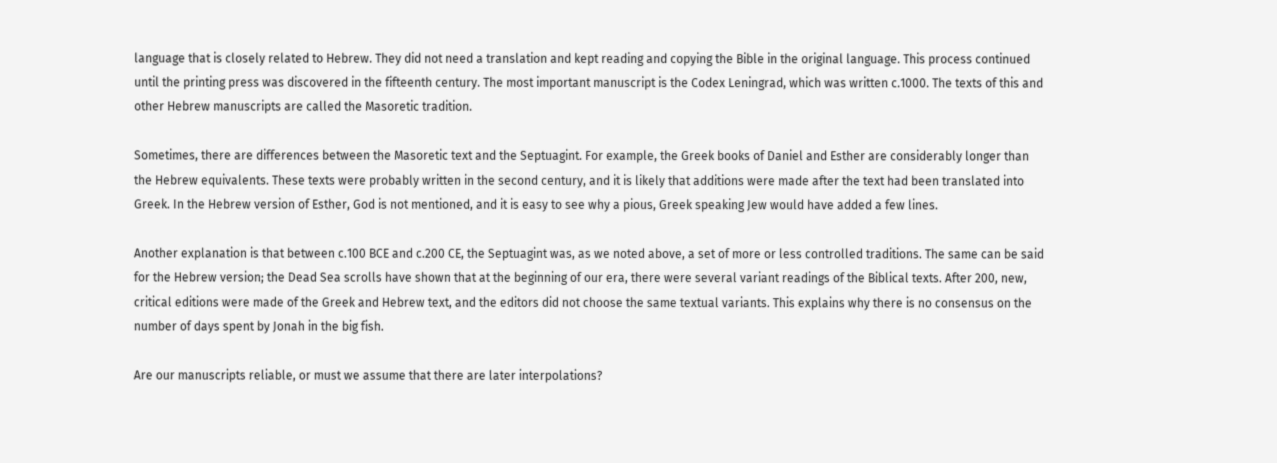language that is closely related to Hebrew. They did not need a translation and kept reading and copying the Bible in the original language. This process continued until the printing press was discovered in the fifteenth century. The most important manuscript is the Codex Leningrad, which was written c.1000. The texts of this and other Hebrew manuscripts are called the Masoretic tradition.

Sometimes, there are differences between the Masoretic text and the Septuagint. For example, the Greek books of Daniel and Esther are considerably longer than the Hebrew equivalents. These texts were probably written in the second century, and it is likely that additions were made after the text had been translated into Greek. In the Hebrew version of Esther, God is not mentioned, and it is easy to see why a pious, Greek speaking Jew would have added a few lines.

Another explanation is that between c.100 BCE and c.200 CE, the Septuagint was, as we noted above, a set of more or less controlled traditions. The same can be said for the Hebrew version; the Dead Sea scrolls have shown that at the beginning of our era, there were several variant readings of the Biblical texts. After 200, new, critical editions were made of the Greek and Hebrew text, and the editors did not choose the same textual variants. This explains why there is no consensus on the number of days spent by Jonah in the big fish.

Are our manuscripts reliable, or must we assume that there are later interpolations?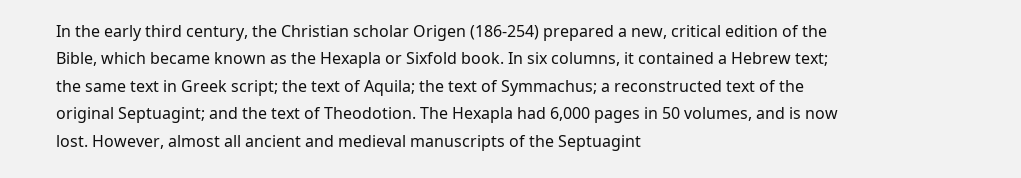In the early third century, the Christian scholar Origen (186-254) prepared a new, critical edition of the Bible, which became known as the Hexapla or Sixfold book. In six columns, it contained a Hebrew text; the same text in Greek script; the text of Aquila; the text of Symmachus; a reconstructed text of the original Septuagint; and the text of Theodotion. The Hexapla had 6,000 pages in 50 volumes, and is now lost. However, almost all ancient and medieval manuscripts of the Septuagint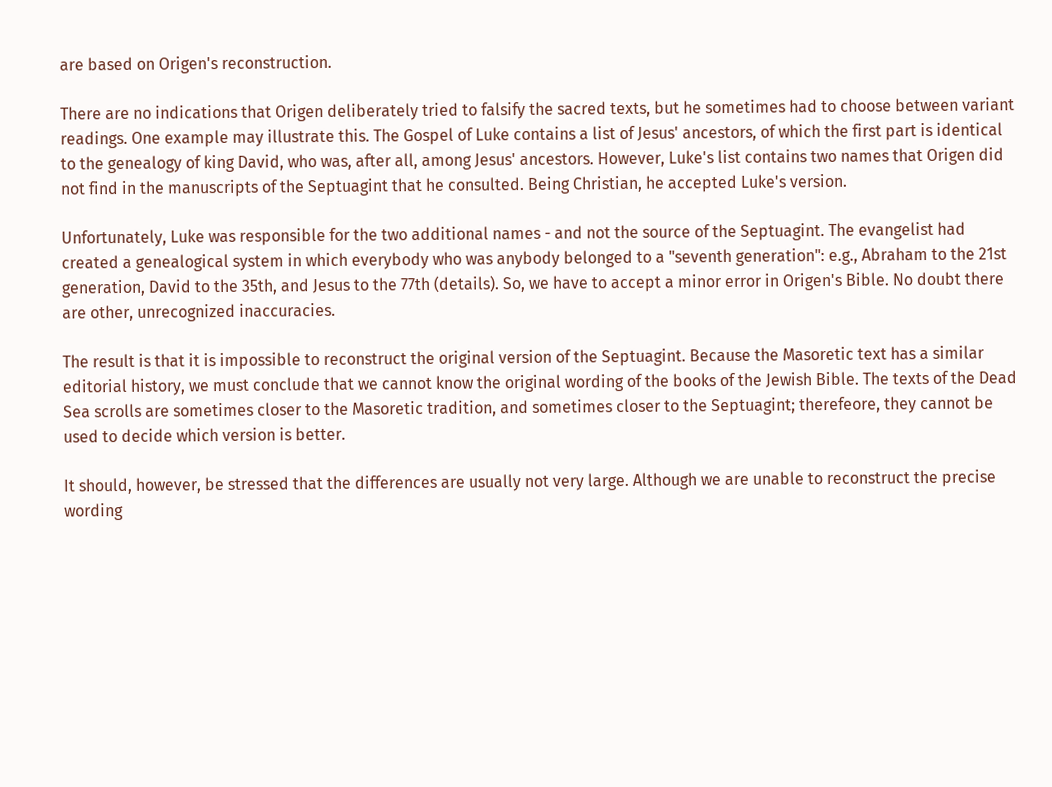are based on Origen's reconstruction.

There are no indications that Origen deliberately tried to falsify the sacred texts, but he sometimes had to choose between variant readings. One example may illustrate this. The Gospel of Luke contains a list of Jesus' ancestors, of which the first part is identical to the genealogy of king David, who was, after all, among Jesus' ancestors. However, Luke's list contains two names that Origen did not find in the manuscripts of the Septuagint that he consulted. Being Christian, he accepted Luke's version.

Unfortunately, Luke was responsible for the two additional names - and not the source of the Septuagint. The evangelist had created a genealogical system in which everybody who was anybody belonged to a "seventh generation": e.g., Abraham to the 21st generation, David to the 35th, and Jesus to the 77th (details). So, we have to accept a minor error in Origen's Bible. No doubt there are other, unrecognized inaccuracies.

The result is that it is impossible to reconstruct the original version of the Septuagint. Because the Masoretic text has a similar editorial history, we must conclude that we cannot know the original wording of the books of the Jewish Bible. The texts of the Dead Sea scrolls are sometimes closer to the Masoretic tradition, and sometimes closer to the Septuagint; therefeore, they cannot be used to decide which version is better.

It should, however, be stressed that the differences are usually not very large. Although we are unable to reconstruct the precise wording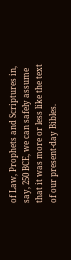of Law, Prophets and Scriptures in, say, 250 BCE, we can safely assume that it was more or less like the text of our present-day Bibles.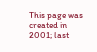This page was created in 2001; last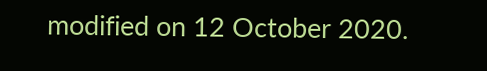modified on 12 October 2020.